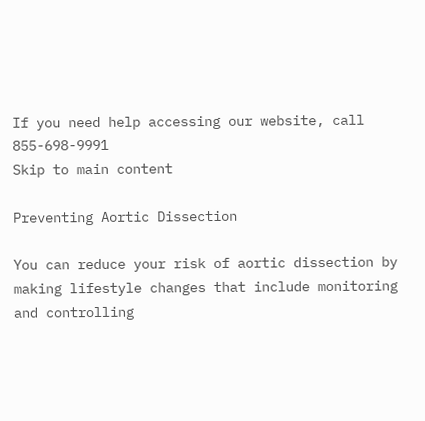If you need help accessing our website, call 855-698-9991
Skip to main content

Preventing Aortic Dissection

You can reduce your risk of aortic dissection by making lifestyle changes that include monitoring and controlling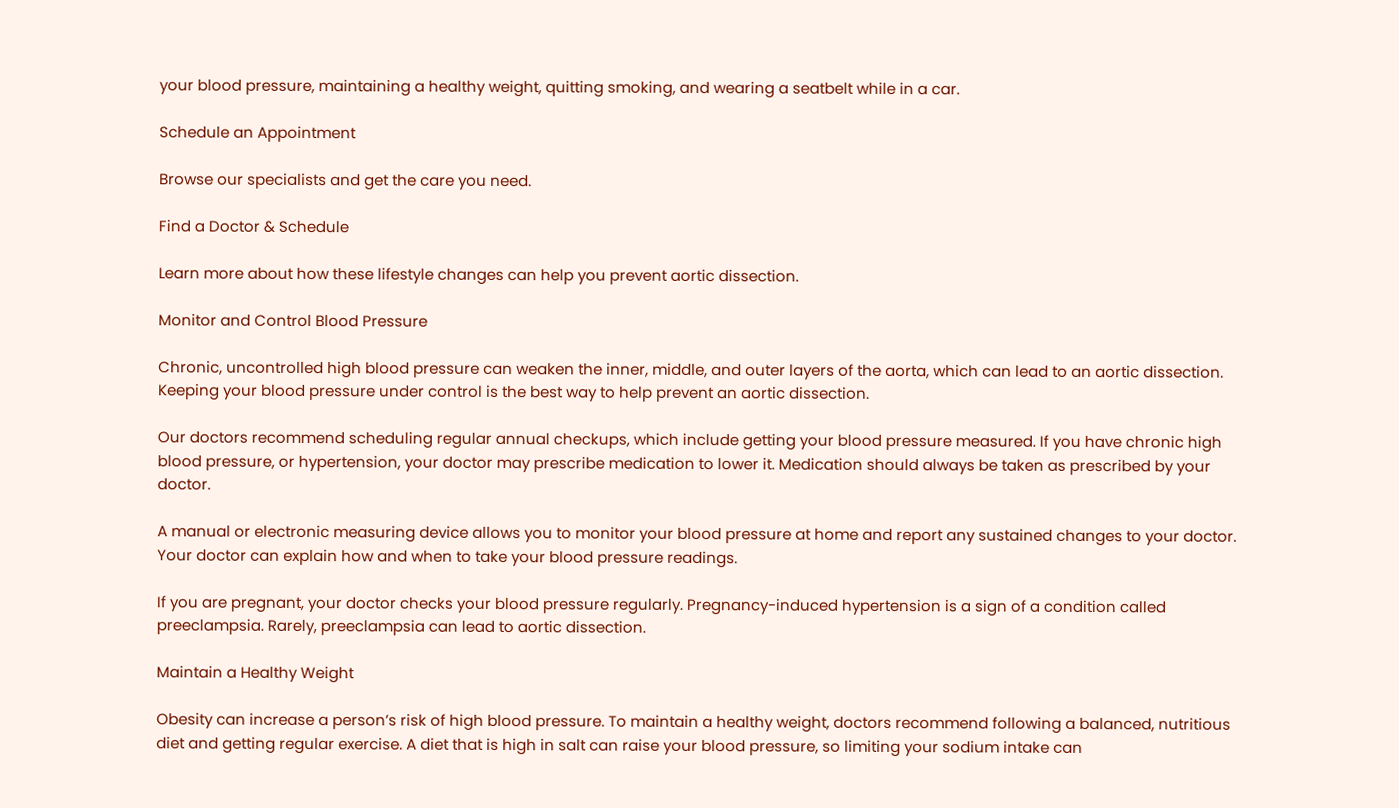your blood pressure, maintaining a healthy weight, quitting smoking, and wearing a seatbelt while in a car.

Schedule an Appointment

Browse our specialists and get the care you need.

Find a Doctor & Schedule

Learn more about how these lifestyle changes can help you prevent aortic dissection.

Monitor and Control Blood Pressure

Chronic, uncontrolled high blood pressure can weaken the inner, middle, and outer layers of the aorta, which can lead to an aortic dissection. Keeping your blood pressure under control is the best way to help prevent an aortic dissection.

Our doctors recommend scheduling regular annual checkups, which include getting your blood pressure measured. If you have chronic high blood pressure, or hypertension, your doctor may prescribe medication to lower it. Medication should always be taken as prescribed by your doctor.

A manual or electronic measuring device allows you to monitor your blood pressure at home and report any sustained changes to your doctor. Your doctor can explain how and when to take your blood pressure readings.

If you are pregnant, your doctor checks your blood pressure regularly. Pregnancy-induced hypertension is a sign of a condition called preeclampsia. Rarely, preeclampsia can lead to aortic dissection.

Maintain a Healthy Weight

Obesity can increase a person’s risk of high blood pressure. To maintain a healthy weight, doctors recommend following a balanced, nutritious diet and getting regular exercise. A diet that is high in salt can raise your blood pressure, so limiting your sodium intake can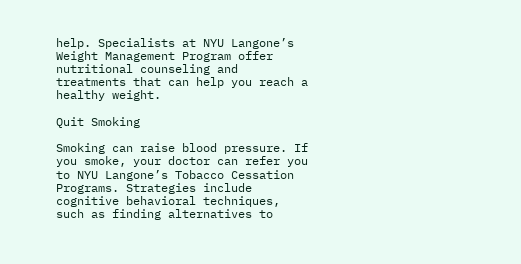help. Specialists at NYU Langone’s Weight Management Program offer nutritional counseling and treatments that can help you reach a healthy weight.

Quit Smoking

Smoking can raise blood pressure. If you smoke, your doctor can refer you to NYU Langone’s Tobacco Cessation Programs. Strategies include cognitive behavioral techniques, such as finding alternatives to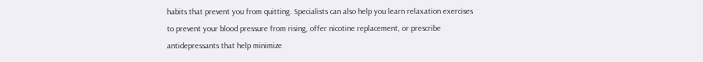habits that prevent you from quitting. Specialists can also help you learn relaxation exercises to prevent your blood pressure from rising, offer nicotine replacement, or prescribe antidepressants that help minimize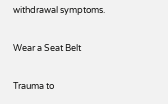withdrawal symptoms.

Wear a Seat Belt

Trauma to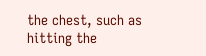the chest, such as hitting the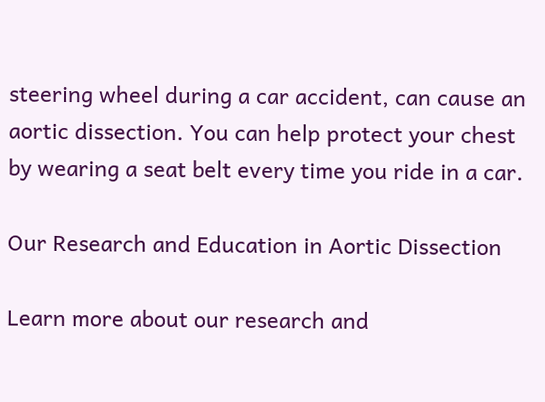steering wheel during a car accident, can cause an aortic dissection. You can help protect your chest by wearing a seat belt every time you ride in a car.

Our Research and Education in Aortic Dissection

Learn more about our research and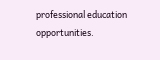professional education opportunities.